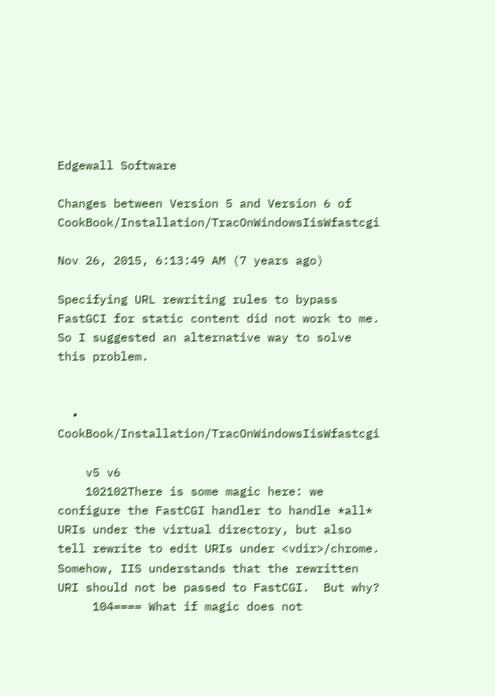Edgewall Software

Changes between Version 5 and Version 6 of CookBook/Installation/TracOnWindowsIisWfastcgi

Nov 26, 2015, 6:13:49 AM (7 years ago)

Specifying URL rewriting rules to bypass FastGCI for static content did not work to me. So I suggested an alternative way to solve this problem.


  • CookBook/Installation/TracOnWindowsIisWfastcgi

    v5 v6
    102102There is some magic here: we configure the FastCGI handler to handle *all* URIs under the virtual directory, but also tell rewrite to edit URIs under <vdir>/chrome.  Somehow, IIS understands that the rewritten URI should not be passed to FastCGI.  But why?
     104==== What if magic does not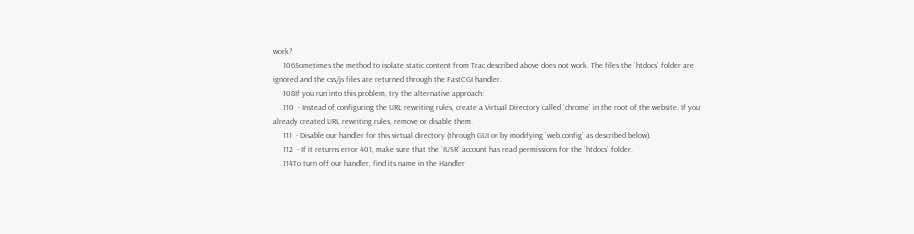work?
     106Sometimes the method to isolate static content from Trac described above does not work. The files the `htdocs` folder are ignored and the css/js files are returned through the FastCGI handler.
     108If you run into this problem, try the alternative approach:
     110  - Instead of configuring the URL rewriting rules, create a Virtual Directory called `chrome` in the root of the website. If you already created URL rewriting rules, remove or disable them.
     111  - Disable our handler for this virtual directory (through GUI or by modifying `web.config` as described below).
     112  - If it returns error 401, make sure that the `IUSR` account has read permissions for the `htdocs` folder.
     114To turn off our handler, find its name in the Handler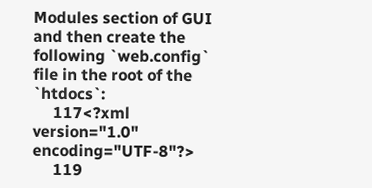Modules section of GUI and then create the following `web.config` file in the root of the `htdocs`:
     117<?xml version="1.0" encoding="UTF-8"?>
     119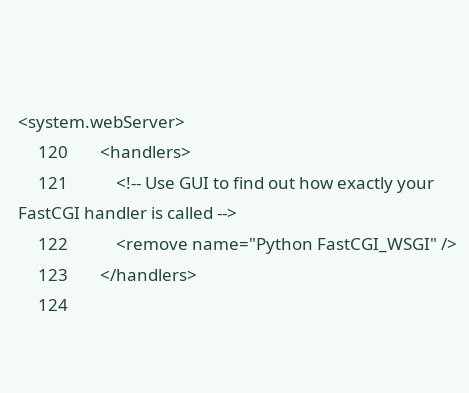<system.webServer>
     120        <handlers>
     121            <!-- Use GUI to find out how exactly your FastCGI handler is called -->
     122            <remove name="Python FastCGI_WSGI" />
     123        </handlers>
     124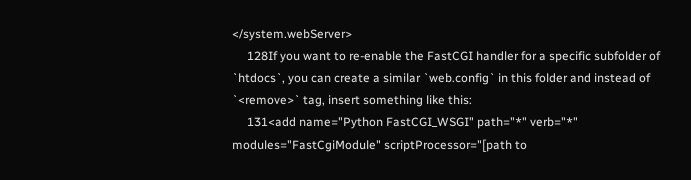</system.webServer>
     128If you want to re-enable the FastCGI handler for a specific subfolder of `htdocs`, you can create a similar `web.config` in this folder and instead of `<remove>` tag, insert something like this:
     131<add name="Python FastCGI_WSGI" path="*" verb="*" modules="FastCgiModule" scriptProcessor="[path to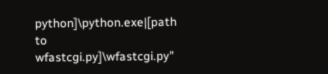python]\python.exe|[path to wfastcgi.py]\wfastcgi.py"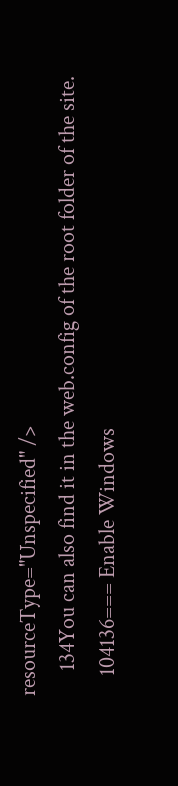resourceType="Unspecified" />
     134You can also find it in the web.config of the root folder of the site.
    104136=== Enable Windows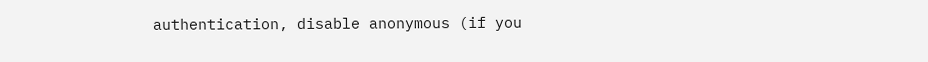authentication, disable anonymous (if you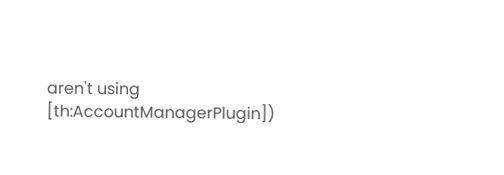aren't using [th:AccountManagerPlugin])